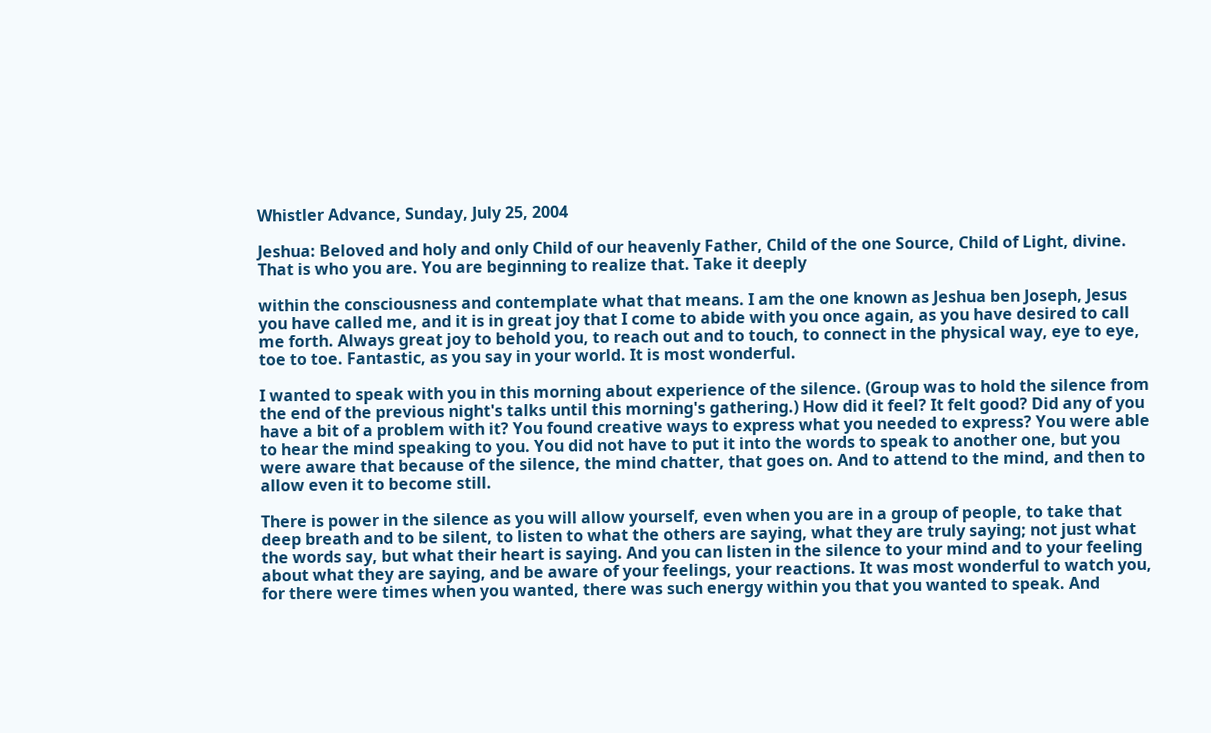Whistler Advance, Sunday, July 25, 2004

Jeshua: Beloved and holy and only Child of our heavenly Father, Child of the one Source, Child of Light, divine. That is who you are. You are beginning to realize that. Take it deeply

within the consciousness and contemplate what that means. I am the one known as Jeshua ben Joseph, Jesus you have called me, and it is in great joy that I come to abide with you once again, as you have desired to call me forth. Always great joy to behold you, to reach out and to touch, to connect in the physical way, eye to eye, toe to toe. Fantastic, as you say in your world. It is most wonderful.

I wanted to speak with you in this morning about experience of the silence. (Group was to hold the silence from the end of the previous night's talks until this morning's gathering.) How did it feel? It felt good? Did any of you have a bit of a problem with it? You found creative ways to express what you needed to express? You were able to hear the mind speaking to you. You did not have to put it into the words to speak to another one, but you were aware that because of the silence, the mind chatter, that goes on. And to attend to the mind, and then to allow even it to become still.

There is power in the silence as you will allow yourself, even when you are in a group of people, to take that deep breath and to be silent, to listen to what the others are saying, what they are truly saying; not just what the words say, but what their heart is saying. And you can listen in the silence to your mind and to your feeling about what they are saying, and be aware of your feelings, your reactions. It was most wonderful to watch you, for there were times when you wanted, there was such energy within you that you wanted to speak. And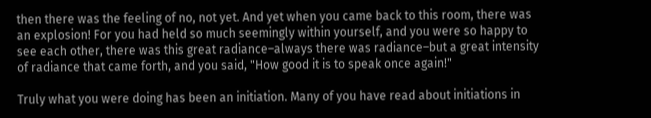then there was the feeling of no, not yet. And yet when you came back to this room, there was an explosion! For you had held so much seemingly within yourself, and you were so happy to see each other, there was this great radiance–always there was radiance–but a great intensity of radiance that came forth, and you said, "How good it is to speak once again!"

Truly what you were doing has been an initiation. Many of you have read about initiations in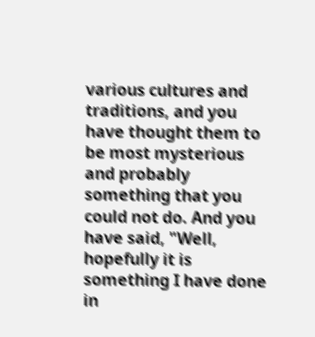various cultures and traditions, and you have thought them to be most mysterious and probably something that you could not do. And you have said, "Well, hopefully it is something I have done in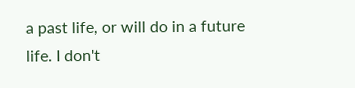a past life, or will do in a future life. I don't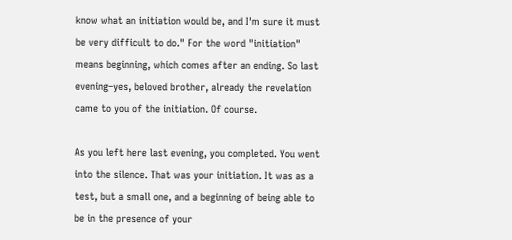know what an initiation would be, and I'm sure it must be very difficult to do." For the word "initiation" means beginning, which comes after an ending. So last evening–yes, beloved brother, already the revelation came to you of the initiation. Of course.

As you left here last evening, you completed. You went into the silence. That was your initiation. It was as a test, but a small one, and a beginning of being able to be in the presence of your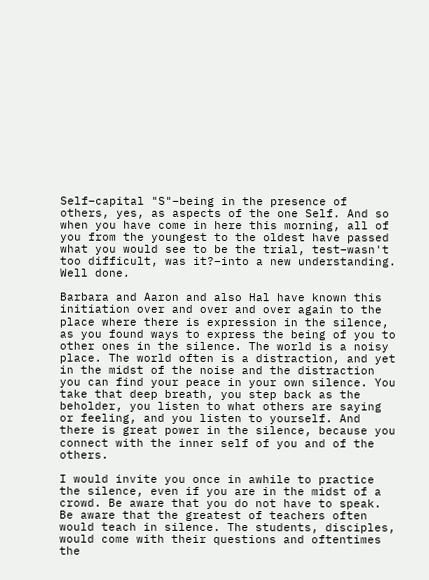Self–capital "S"–being in the presence of others, yes, as aspects of the one Self. And so when you have come in here this morning, all of you from the youngest to the oldest have passed what you would see to be the trial, test–wasn't too difficult, was it?–into a new understanding. Well done.

Barbara and Aaron and also Hal have known this initiation over and over and over again to the place where there is expression in the silence, as you found ways to express the being of you to other ones in the silence. The world is a noisy place. The world often is a distraction, and yet in the midst of the noise and the distraction you can find your peace in your own silence. You take that deep breath, you step back as the beholder, you listen to what others are saying or feeling, and you listen to yourself. And there is great power in the silence, because you connect with the inner self of you and of the others.

I would invite you once in awhile to practice the silence, even if you are in the midst of a crowd. Be aware that you do not have to speak. Be aware that the greatest of teachers often would teach in silence. The students, disciples, would come with their questions and oftentimes the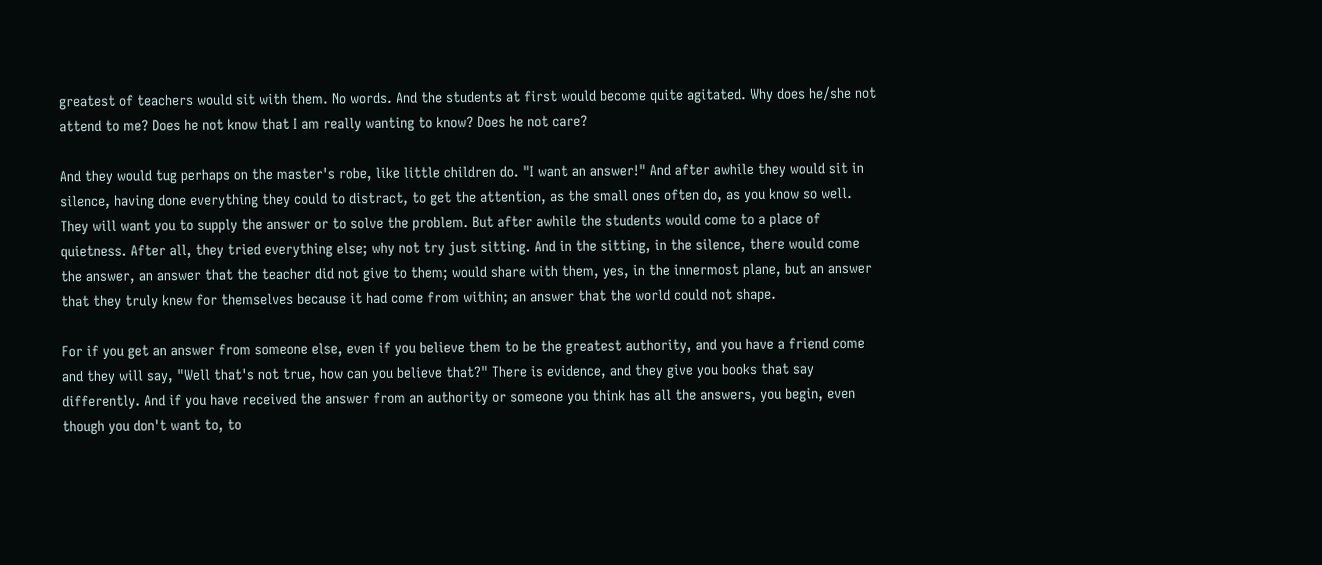greatest of teachers would sit with them. No words. And the students at first would become quite agitated. Why does he/she not attend to me? Does he not know that I am really wanting to know? Does he not care?

And they would tug perhaps on the master's robe, like little children do. "I want an answer!" And after awhile they would sit in silence, having done everything they could to distract, to get the attention, as the small ones often do, as you know so well. They will want you to supply the answer or to solve the problem. But after awhile the students would come to a place of quietness. After all, they tried everything else; why not try just sitting. And in the sitting, in the silence, there would come the answer, an answer that the teacher did not give to them; would share with them, yes, in the innermost plane, but an answer that they truly knew for themselves because it had come from within; an answer that the world could not shape.

For if you get an answer from someone else, even if you believe them to be the greatest authority, and you have a friend come and they will say, "Well that's not true, how can you believe that?" There is evidence, and they give you books that say differently. And if you have received the answer from an authority or someone you think has all the answers, you begin, even though you don't want to, to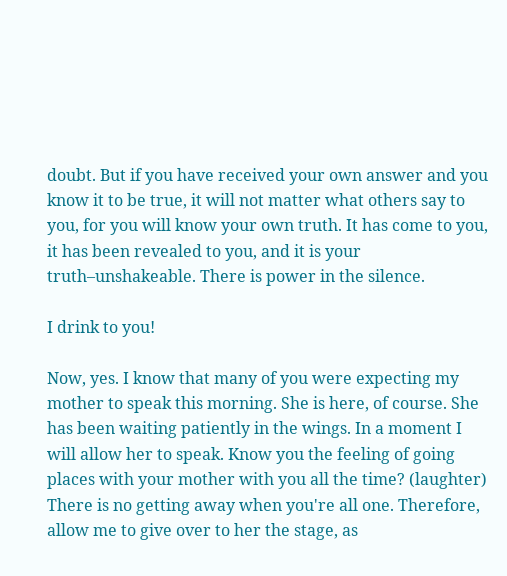doubt. But if you have received your own answer and you know it to be true, it will not matter what others say to you, for you will know your own truth. It has come to you, it has been revealed to you, and it is your truth–unshakeable. There is power in the silence.

I drink to you!

Now, yes. I know that many of you were expecting my mother to speak this morning. She is here, of course. She has been waiting patiently in the wings. In a moment I will allow her to speak. Know you the feeling of going places with your mother with you all the time? (laughter) There is no getting away when you're all one. Therefore, allow me to give over to her the stage, as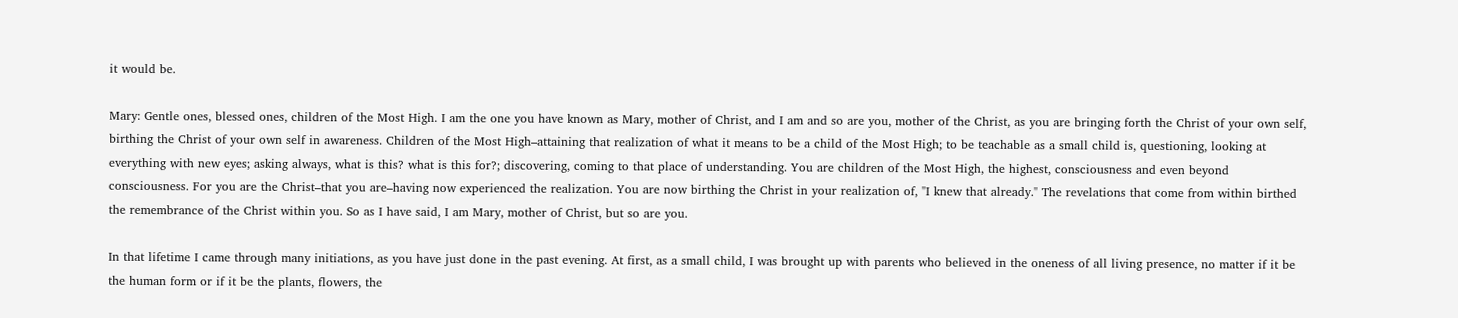it would be.

Mary: Gentle ones, blessed ones, children of the Most High. I am the one you have known as Mary, mother of Christ, and I am and so are you, mother of the Christ, as you are bringing forth the Christ of your own self, birthing the Christ of your own self in awareness. Children of the Most High–attaining that realization of what it means to be a child of the Most High; to be teachable as a small child is, questioning, looking at everything with new eyes; asking always, what is this? what is this for?; discovering, coming to that place of understanding. You are children of the Most High, the highest, consciousness and even beyond consciousness. For you are the Christ–that you are–having now experienced the realization. You are now birthing the Christ in your realization of, "I knew that already." The revelations that come from within birthed the remembrance of the Christ within you. So as I have said, I am Mary, mother of Christ, but so are you.

In that lifetime I came through many initiations, as you have just done in the past evening. At first, as a small child, I was brought up with parents who believed in the oneness of all living presence, no matter if it be the human form or if it be the plants, flowers, the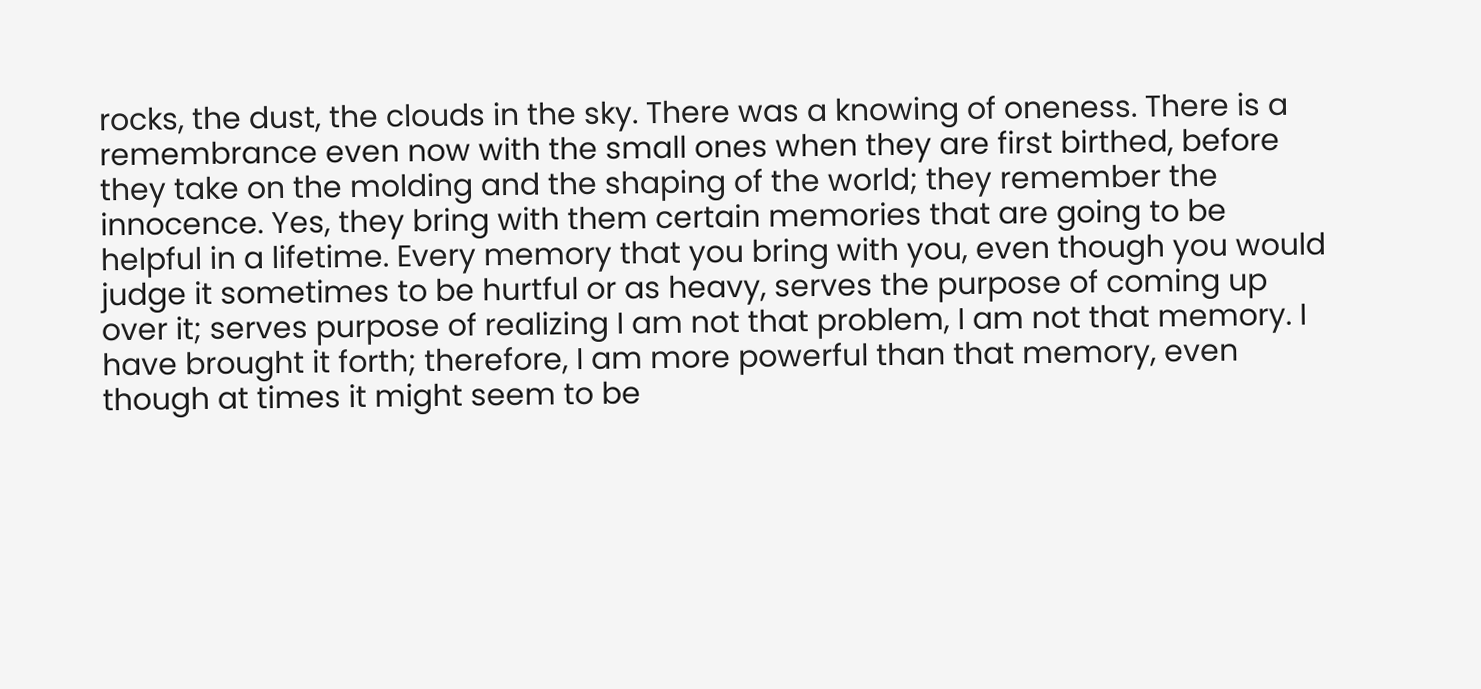rocks, the dust, the clouds in the sky. There was a knowing of oneness. There is a remembrance even now with the small ones when they are first birthed, before they take on the molding and the shaping of the world; they remember the innocence. Yes, they bring with them certain memories that are going to be helpful in a lifetime. Every memory that you bring with you, even though you would judge it sometimes to be hurtful or as heavy, serves the purpose of coming up over it; serves purpose of realizing I am not that problem, I am not that memory. I have brought it forth; therefore, I am more powerful than that memory, even though at times it might seem to be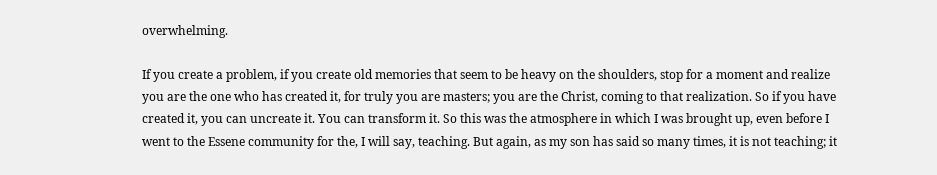overwhelming.

If you create a problem, if you create old memories that seem to be heavy on the shoulders, stop for a moment and realize you are the one who has created it, for truly you are masters; you are the Christ, coming to that realization. So if you have created it, you can uncreate it. You can transform it. So this was the atmosphere in which I was brought up, even before I went to the Essene community for the, I will say, teaching. But again, as my son has said so many times, it is not teaching; it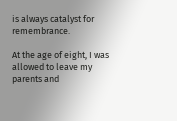is always catalyst for remembrance.

At the age of eight, I was allowed to leave my parents and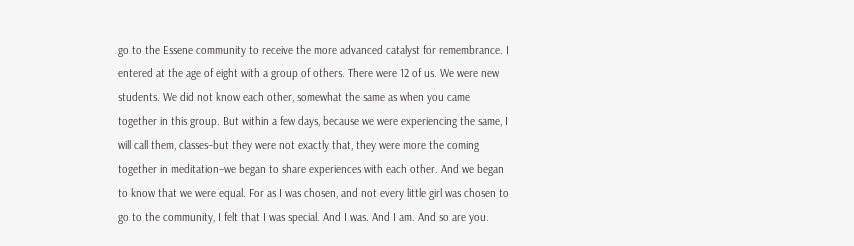go to the Essene community to receive the more advanced catalyst for remembrance. I entered at the age of eight with a group of others. There were 12 of us. We were new students. We did not know each other, somewhat the same as when you came together in this group. But within a few days, because we were experiencing the same, I will call them, classes–but they were not exactly that, they were more the coming together in meditation–we began to share experiences with each other. And we began to know that we were equal. For as I was chosen, and not every little girl was chosen to go to the community, I felt that I was special. And I was. And I am. And so are you.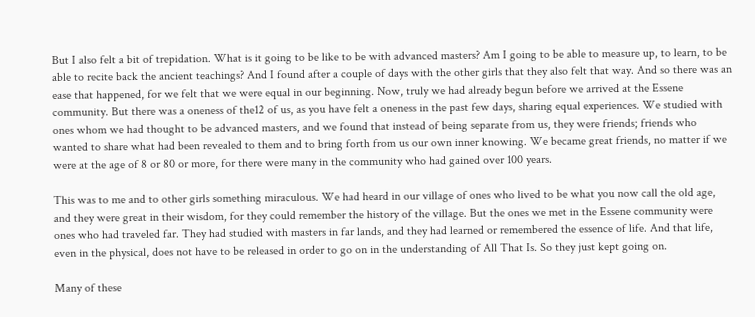But I also felt a bit of trepidation. What is it going to be like to be with advanced masters? Am I going to be able to measure up, to learn, to be able to recite back the ancient teachings? And I found after a couple of days with the other girls that they also felt that way. And so there was an ease that happened, for we felt that we were equal in our beginning. Now, truly we had already begun before we arrived at the Essene community. But there was a oneness of the12 of us, as you have felt a oneness in the past few days, sharing equal experiences. We studied with ones whom we had thought to be advanced masters, and we found that instead of being separate from us, they were friends; friends who wanted to share what had been revealed to them and to bring forth from us our own inner knowing. We became great friends, no matter if we were at the age of 8 or 80 or more, for there were many in the community who had gained over 100 years.

This was to me and to other girls something miraculous. We had heard in our village of ones who lived to be what you now call the old age, and they were great in their wisdom, for they could remember the history of the village. But the ones we met in the Essene community were ones who had traveled far. They had studied with masters in far lands, and they had learned or remembered the essence of life. And that life, even in the physical, does not have to be released in order to go on in the understanding of All That Is. So they just kept going on.

Many of these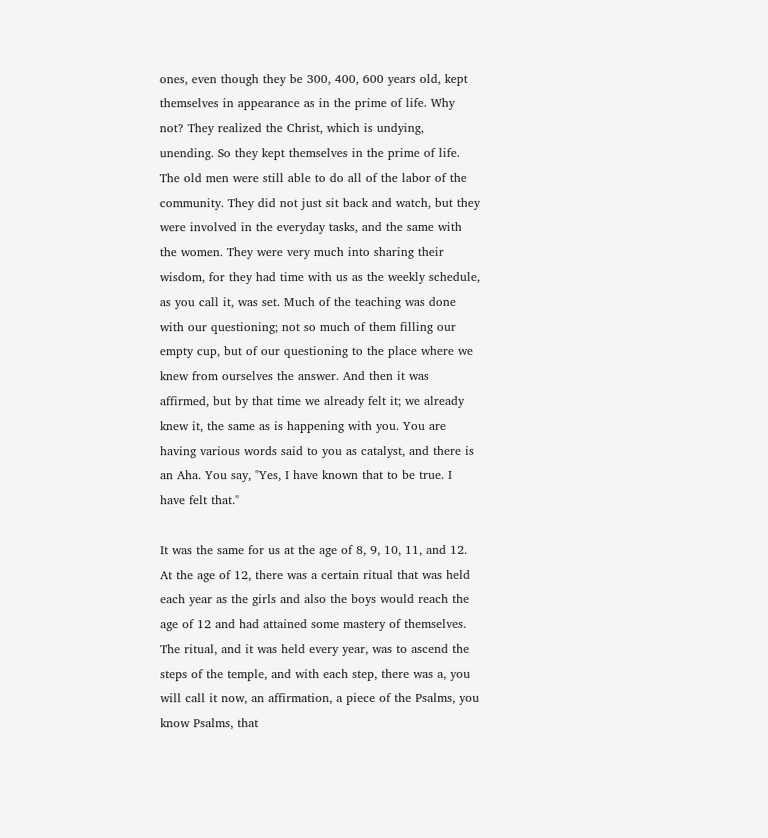ones, even though they be 300, 400, 600 years old, kept themselves in appearance as in the prime of life. Why not? They realized the Christ, which is undying, unending. So they kept themselves in the prime of life. The old men were still able to do all of the labor of the community. They did not just sit back and watch, but they were involved in the everyday tasks, and the same with the women. They were very much into sharing their wisdom, for they had time with us as the weekly schedule, as you call it, was set. Much of the teaching was done with our questioning; not so much of them filling our empty cup, but of our questioning to the place where we knew from ourselves the answer. And then it was affirmed, but by that time we already felt it; we already knew it, the same as is happening with you. You are having various words said to you as catalyst, and there is an Aha. You say, "Yes, I have known that to be true. I have felt that."

It was the same for us at the age of 8, 9, 10, 11, and 12. At the age of 12, there was a certain ritual that was held each year as the girls and also the boys would reach the age of 12 and had attained some mastery of themselves. The ritual, and it was held every year, was to ascend the steps of the temple, and with each step, there was a, you will call it now, an affirmation, a piece of the Psalms, you know Psalms, that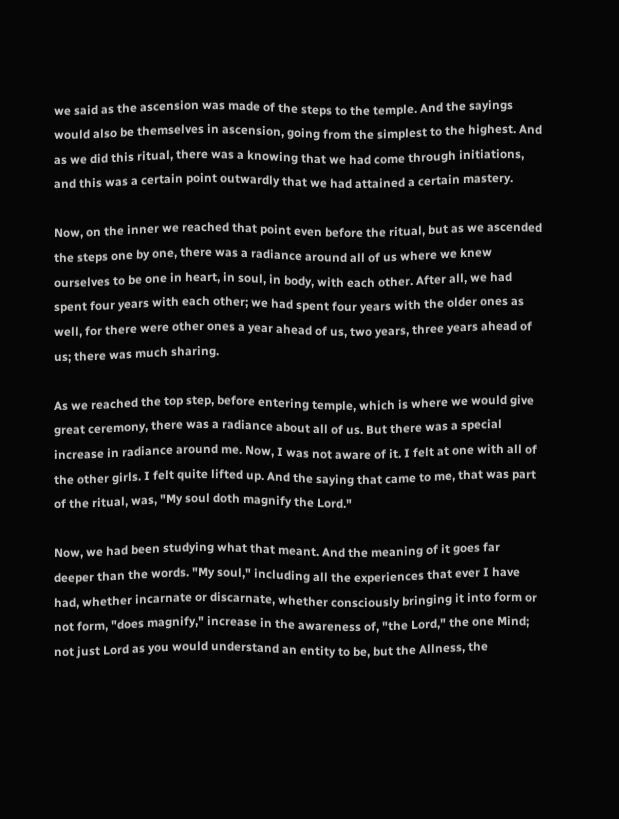we said as the ascension was made of the steps to the temple. And the sayings would also be themselves in ascension, going from the simplest to the highest. And as we did this ritual, there was a knowing that we had come through initiations, and this was a certain point outwardly that we had attained a certain mastery.

Now, on the inner we reached that point even before the ritual, but as we ascended the steps one by one, there was a radiance around all of us where we knew ourselves to be one in heart, in soul, in body, with each other. After all, we had spent four years with each other; we had spent four years with the older ones as well, for there were other ones a year ahead of us, two years, three years ahead of us; there was much sharing.

As we reached the top step, before entering temple, which is where we would give great ceremony, there was a radiance about all of us. But there was a special increase in radiance around me. Now, I was not aware of it. I felt at one with all of the other girls. I felt quite lifted up. And the saying that came to me, that was part of the ritual, was, "My soul doth magnify the Lord."

Now, we had been studying what that meant. And the meaning of it goes far deeper than the words. "My soul," including all the experiences that ever I have had, whether incarnate or discarnate, whether consciously bringing it into form or not form, "does magnify," increase in the awareness of, "the Lord," the one Mind; not just Lord as you would understand an entity to be, but the Allness, the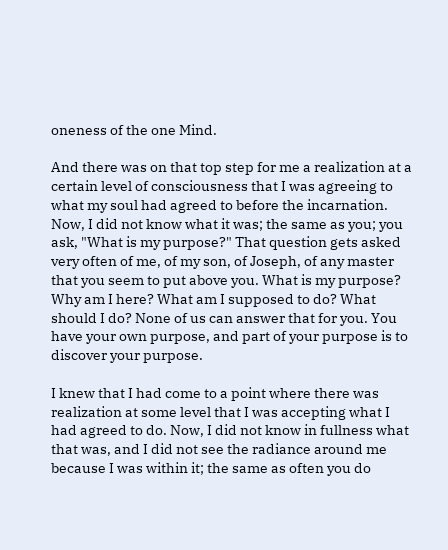oneness of the one Mind.

And there was on that top step for me a realization at a certain level of consciousness that I was agreeing to what my soul had agreed to before the incarnation. Now, I did not know what it was; the same as you; you ask, "What is my purpose?" That question gets asked very often of me, of my son, of Joseph, of any master that you seem to put above you. What is my purpose? Why am I here? What am I supposed to do? What should I do? None of us can answer that for you. You have your own purpose, and part of your purpose is to discover your purpose.

I knew that I had come to a point where there was realization at some level that I was accepting what I had agreed to do. Now, I did not know in fullness what that was, and I did not see the radiance around me because I was within it; the same as often you do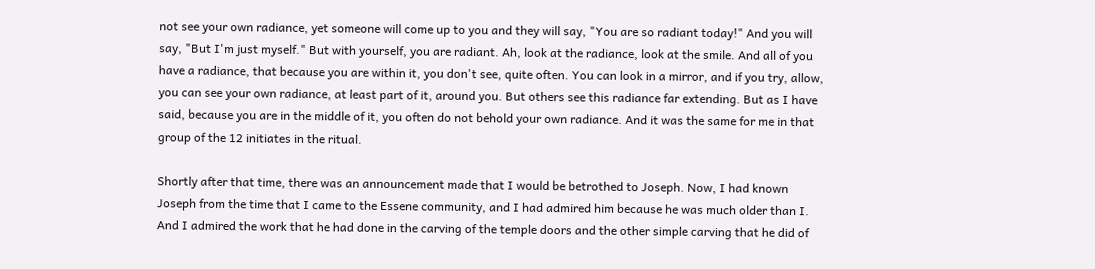not see your own radiance, yet someone will come up to you and they will say, "You are so radiant today!" And you will say, "But I'm just myself." But with yourself, you are radiant. Ah, look at the radiance, look at the smile. And all of you have a radiance, that because you are within it, you don't see, quite often. You can look in a mirror, and if you try, allow, you can see your own radiance, at least part of it, around you. But others see this radiance far extending. But as I have said, because you are in the middle of it, you often do not behold your own radiance. And it was the same for me in that group of the 12 initiates in the ritual.

Shortly after that time, there was an announcement made that I would be betrothed to Joseph. Now, I had known Joseph from the time that I came to the Essene community, and I had admired him because he was much older than I. And I admired the work that he had done in the carving of the temple doors and the other simple carving that he did of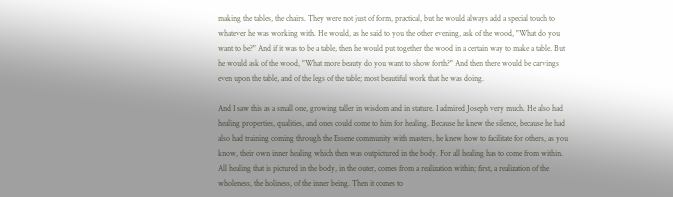making the tables, the chairs. They were not just of form, practical, but he would always add a special touch to whatever he was working with. He would, as he said to you the other evening, ask of the wood, "What do you want to be?" And if it was to be a table, then he would put together the wood in a certain way to make a table. But he would ask of the wood, "What more beauty do you want to show forth?" And then there would be carvings even upon the table, and of the legs of the table; most beautiful work that he was doing.

And I saw this as a small one, growing taller in wisdom and in stature. I admired Joseph very much. He also had healing properties, qualities, and ones could come to him for healing. Because he knew the silence, because he had also had training coming through the Essene community with masters, he knew how to facilitate for others, as you know, their own inner healing which then was outpictured in the body. For all healing has to come from within. All healing that is pictured in the body, in the outer, comes from a realization within; first, a realization of the wholeness, the holiness, of the inner being. Then it comes to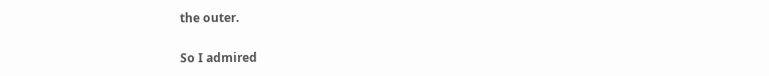the outer.

So I admired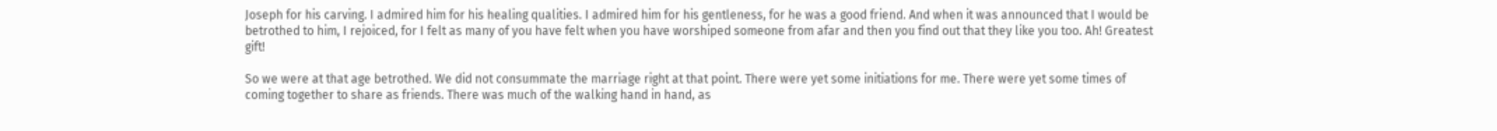Joseph for his carving. I admired him for his healing qualities. I admired him for his gentleness, for he was a good friend. And when it was announced that I would be betrothed to him, I rejoiced, for I felt as many of you have felt when you have worshiped someone from afar and then you find out that they like you too. Ah! Greatest gift!

So we were at that age betrothed. We did not consummate the marriage right at that point. There were yet some initiations for me. There were yet some times of coming together to share as friends. There was much of the walking hand in hand, as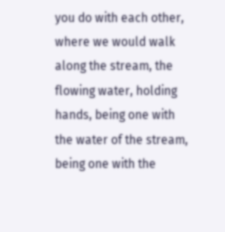you do with each other, where we would walk along the stream, the flowing water, holding hands, being one with the water of the stream, being one with the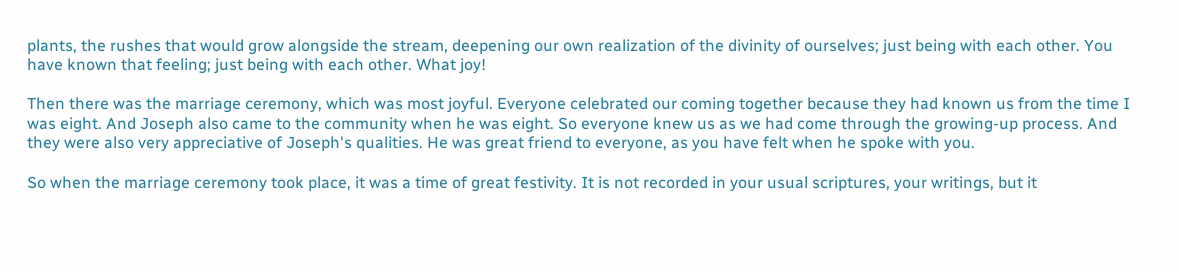plants, the rushes that would grow alongside the stream, deepening our own realization of the divinity of ourselves; just being with each other. You have known that feeling; just being with each other. What joy!

Then there was the marriage ceremony, which was most joyful. Everyone celebrated our coming together because they had known us from the time I was eight. And Joseph also came to the community when he was eight. So everyone knew us as we had come through the growing-up process. And they were also very appreciative of Joseph's qualities. He was great friend to everyone, as you have felt when he spoke with you.

So when the marriage ceremony took place, it was a time of great festivity. It is not recorded in your usual scriptures, your writings, but it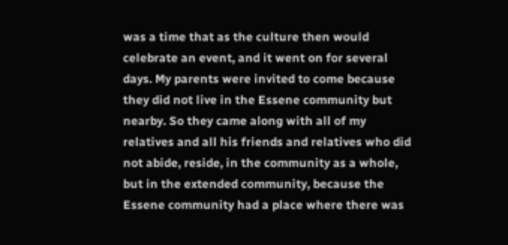was a time that as the culture then would celebrate an event, and it went on for several days. My parents were invited to come because they did not live in the Essene community but nearby. So they came along with all of my relatives and all his friends and relatives who did not abide, reside, in the community as a whole, but in the extended community, because the Essene community had a place where there was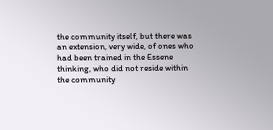the community itself, but there was an extension, very wide, of ones who had been trained in the Essene thinking, who did not reside within the community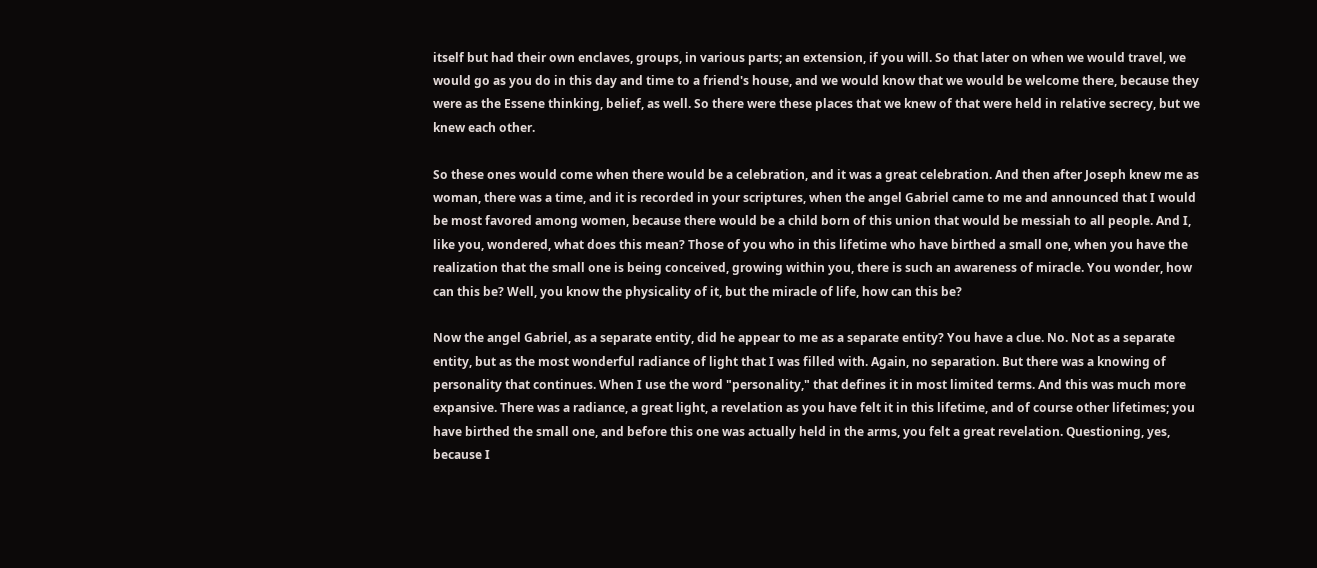itself but had their own enclaves, groups, in various parts; an extension, if you will. So that later on when we would travel, we would go as you do in this day and time to a friend's house, and we would know that we would be welcome there, because they were as the Essene thinking, belief, as well. So there were these places that we knew of that were held in relative secrecy, but we knew each other.

So these ones would come when there would be a celebration, and it was a great celebration. And then after Joseph knew me as woman, there was a time, and it is recorded in your scriptures, when the angel Gabriel came to me and announced that I would be most favored among women, because there would be a child born of this union that would be messiah to all people. And I, like you, wondered, what does this mean? Those of you who in this lifetime who have birthed a small one, when you have the realization that the small one is being conceived, growing within you, there is such an awareness of miracle. You wonder, how can this be? Well, you know the physicality of it, but the miracle of life, how can this be?

Now the angel Gabriel, as a separate entity, did he appear to me as a separate entity? You have a clue. No. Not as a separate entity, but as the most wonderful radiance of light that I was filled with. Again, no separation. But there was a knowing of personality that continues. When I use the word "personality," that defines it in most limited terms. And this was much more expansive. There was a radiance, a great light, a revelation as you have felt it in this lifetime, and of course other lifetimes; you have birthed the small one, and before this one was actually held in the arms, you felt a great revelation. Questioning, yes, because I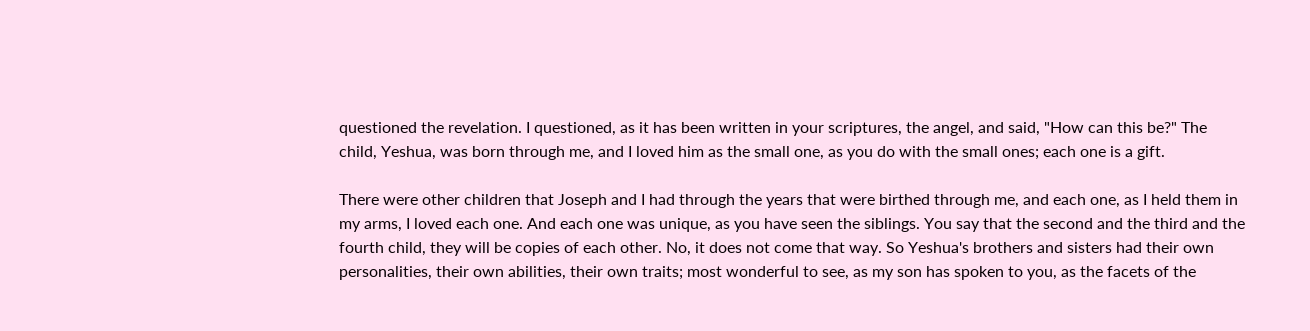questioned the revelation. I questioned, as it has been written in your scriptures, the angel, and said, "How can this be?" The child, Yeshua, was born through me, and I loved him as the small one, as you do with the small ones; each one is a gift.

There were other children that Joseph and I had through the years that were birthed through me, and each one, as I held them in my arms, I loved each one. And each one was unique, as you have seen the siblings. You say that the second and the third and the fourth child, they will be copies of each other. No, it does not come that way. So Yeshua's brothers and sisters had their own personalities, their own abilities, their own traits; most wonderful to see, as my son has spoken to you, as the facets of the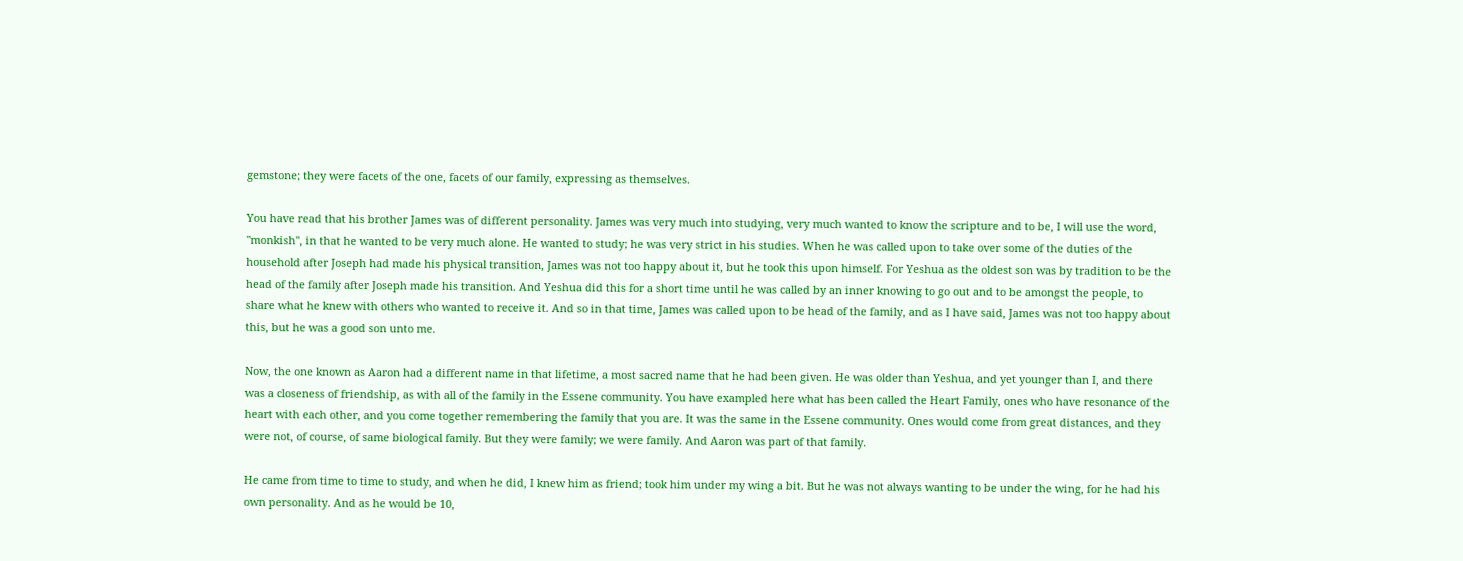gemstone; they were facets of the one, facets of our family, expressing as themselves.

You have read that his brother James was of different personality. James was very much into studying, very much wanted to know the scripture and to be, I will use the word, "monkish", in that he wanted to be very much alone. He wanted to study; he was very strict in his studies. When he was called upon to take over some of the duties of the household after Joseph had made his physical transition, James was not too happy about it, but he took this upon himself. For Yeshua as the oldest son was by tradition to be the head of the family after Joseph made his transition. And Yeshua did this for a short time until he was called by an inner knowing to go out and to be amongst the people, to share what he knew with others who wanted to receive it. And so in that time, James was called upon to be head of the family, and as I have said, James was not too happy about this, but he was a good son unto me.

Now, the one known as Aaron had a different name in that lifetime, a most sacred name that he had been given. He was older than Yeshua, and yet younger than I, and there was a closeness of friendship, as with all of the family in the Essene community. You have exampled here what has been called the Heart Family, ones who have resonance of the heart with each other, and you come together remembering the family that you are. It was the same in the Essene community. Ones would come from great distances, and they were not, of course, of same biological family. But they were family; we were family. And Aaron was part of that family.

He came from time to time to study, and when he did, I knew him as friend; took him under my wing a bit. But he was not always wanting to be under the wing, for he had his own personality. And as he would be 10,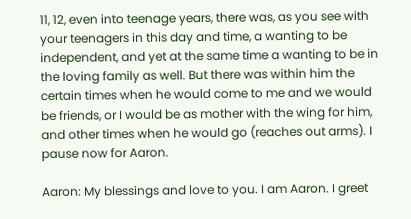11, 12, even into teenage years, there was, as you see with your teenagers in this day and time, a wanting to be independent, and yet at the same time a wanting to be in the loving family as well. But there was within him the certain times when he would come to me and we would be friends, or I would be as mother with the wing for him, and other times when he would go (reaches out arms). I pause now for Aaron.

Aaron: My blessings and love to you. I am Aaron. I greet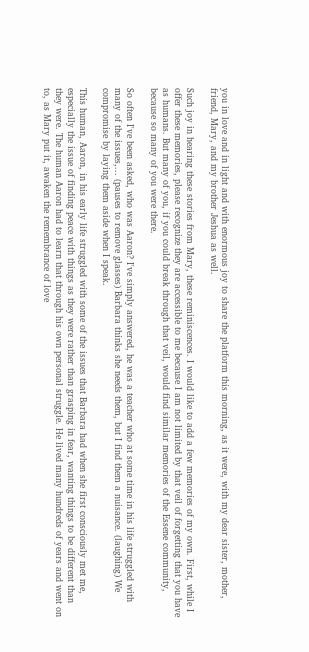you in love and in light and with enormous joy to share the platform this morning, as it were, with my dear sister, mother, friend, Mary, and my brother Jeshua as well.

Such joy in hearing these stories from Mary, these reminiscences. I would like to add a few memories of my own. First, while I offer these memories, please recognize they are accessible to me because I am not limited by that veil of forgetting that you have as humans. But many of you, if you could break through that veil, would find similar memories of the Essene community, because so many of you were there.

So often I've been asked, who was Aaron? I've simply answered, he was a teacher who at some time in his life struggled with many of the issues,... (pauses to remove glasses) Barbara thinks she needs them, but I find them a nuisance. (laughing) We compromise by laying them aside when I speak.

This human, Aaron, in his early life struggled with some of the issues that Barbara had when she first consciously met me, especially the issue of finding peace with things as they were rather than grasping in fear, wanting things to be different than they were. The human Aaron had to learn that through his own personal struggle. He lived many hundreds of years and went on to, as Mary put it, awaken the remembrance of love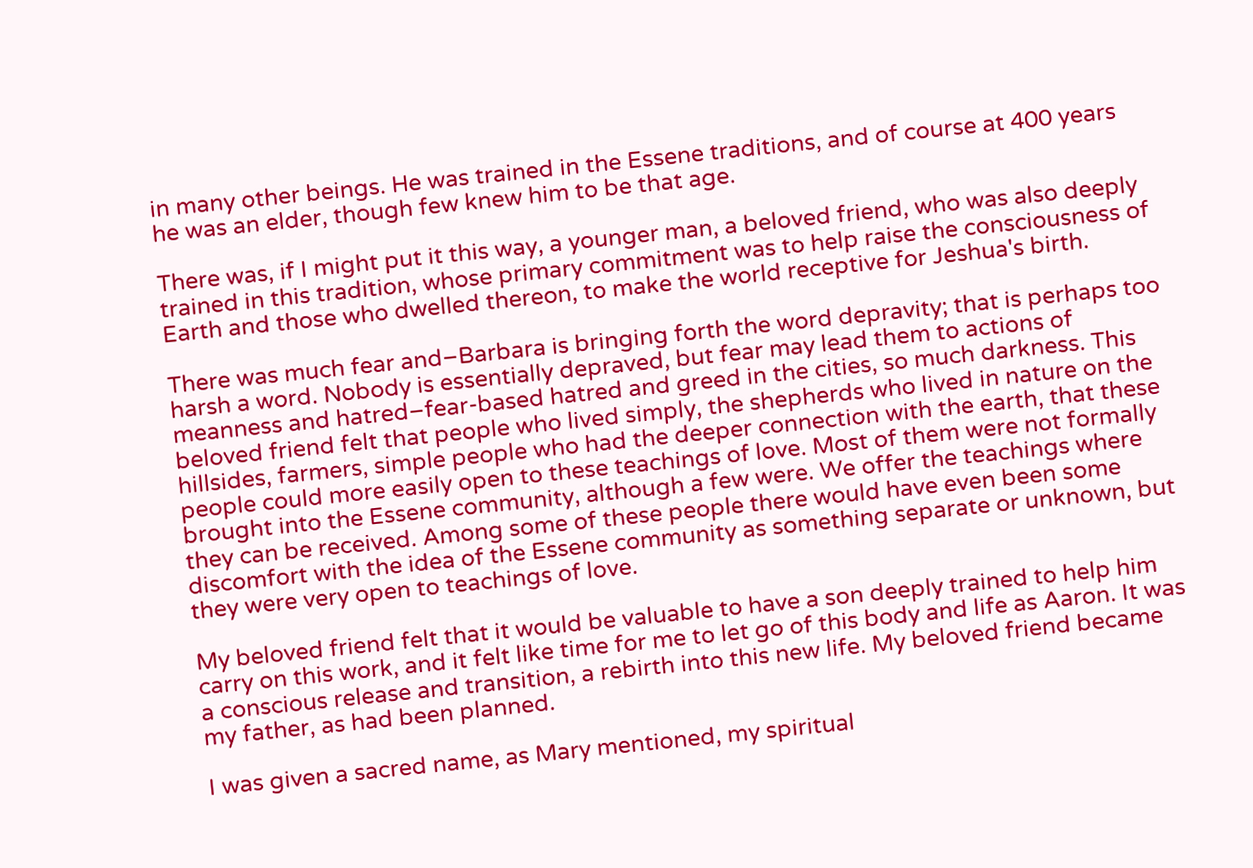in many other beings. He was trained in the Essene traditions, and of course at 400 years he was an elder, though few knew him to be that age.

There was, if I might put it this way, a younger man, a beloved friend, who was also deeply trained in this tradition, whose primary commitment was to help raise the consciousness of Earth and those who dwelled thereon, to make the world receptive for Jeshua's birth.

There was much fear and–Barbara is bringing forth the word depravity; that is perhaps too harsh a word. Nobody is essentially depraved, but fear may lead them to actions of meanness and hatred–fear-based hatred and greed in the cities, so much darkness. This beloved friend felt that people who lived simply, the shepherds who lived in nature on the hillsides, farmers, simple people who had the deeper connection with the earth, that these people could more easily open to these teachings of love. Most of them were not formally brought into the Essene community, although a few were. We offer the teachings where they can be received. Among some of these people there would have even been some discomfort with the idea of the Essene community as something separate or unknown, but they were very open to teachings of love.

My beloved friend felt that it would be valuable to have a son deeply trained to help him carry on this work, and it felt like time for me to let go of this body and life as Aaron. It was a conscious release and transition, a rebirth into this new life. My beloved friend became my father, as had been planned.

I was given a sacred name, as Mary mentioned, my spiritual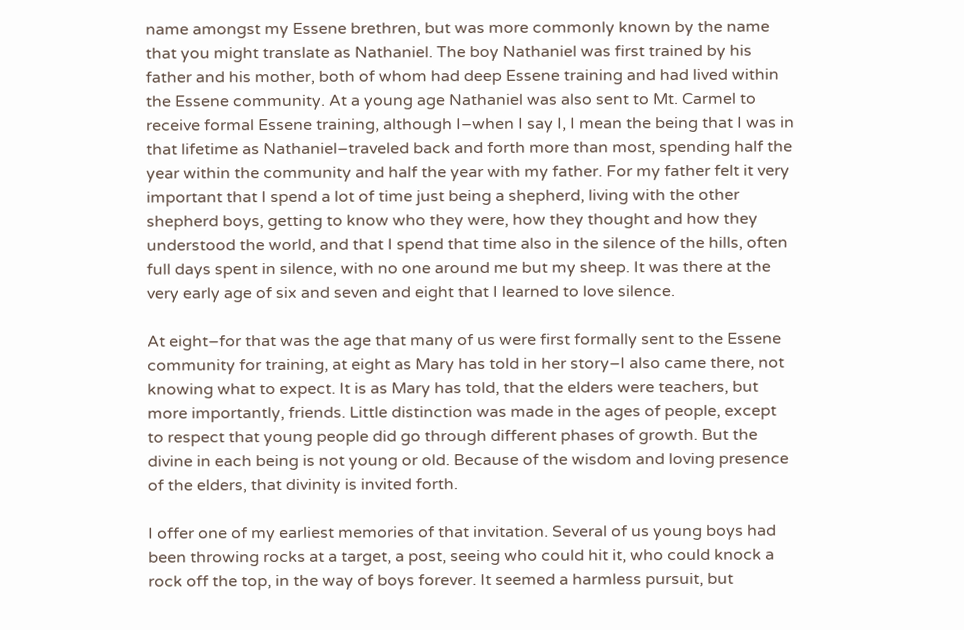name amongst my Essene brethren, but was more commonly known by the name that you might translate as Nathaniel. The boy Nathaniel was first trained by his father and his mother, both of whom had deep Essene training and had lived within the Essene community. At a young age Nathaniel was also sent to Mt. Carmel to receive formal Essene training, although I–when I say I, I mean the being that I was in that lifetime as Nathaniel–traveled back and forth more than most, spending half the year within the community and half the year with my father. For my father felt it very important that I spend a lot of time just being a shepherd, living with the other shepherd boys, getting to know who they were, how they thought and how they understood the world, and that I spend that time also in the silence of the hills, often full days spent in silence, with no one around me but my sheep. It was there at the very early age of six and seven and eight that I learned to love silence.

At eight–for that was the age that many of us were first formally sent to the Essene community for training, at eight as Mary has told in her story–I also came there, not knowing what to expect. It is as Mary has told, that the elders were teachers, but more importantly, friends. Little distinction was made in the ages of people, except to respect that young people did go through different phases of growth. But the divine in each being is not young or old. Because of the wisdom and loving presence of the elders, that divinity is invited forth.

I offer one of my earliest memories of that invitation. Several of us young boys had been throwing rocks at a target, a post, seeing who could hit it, who could knock a rock off the top, in the way of boys forever. It seemed a harmless pursuit, but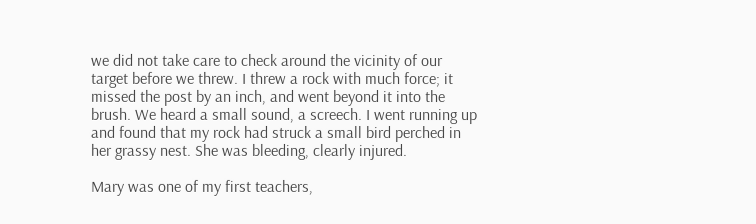we did not take care to check around the vicinity of our target before we threw. I threw a rock with much force; it missed the post by an inch, and went beyond it into the brush. We heard a small sound, a screech. I went running up and found that my rock had struck a small bird perched in her grassy nest. She was bleeding, clearly injured.

Mary was one of my first teachers,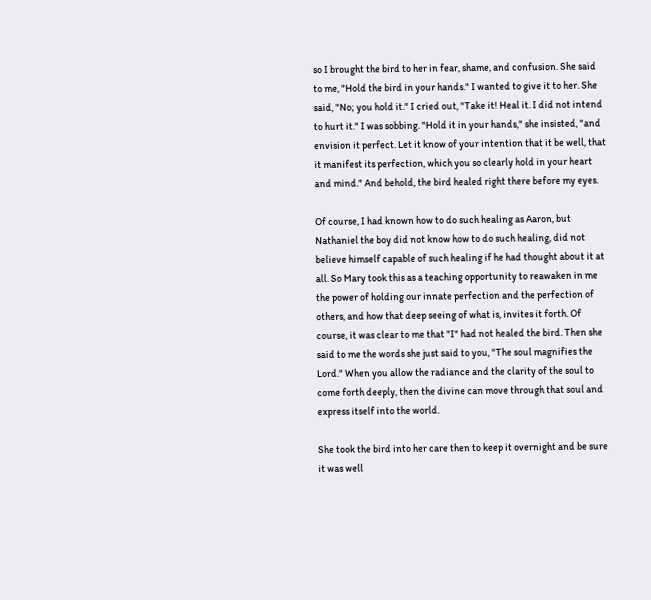so I brought the bird to her in fear, shame, and confusion. She said to me, "Hold the bird in your hands." I wanted to give it to her. She said, "No; you hold it." I cried out, "Take it! Heal it. I did not intend to hurt it." I was sobbing. "Hold it in your hands," she insisted, "and envision it perfect. Let it know of your intention that it be well, that it manifest its perfection, which you so clearly hold in your heart and mind." And behold, the bird healed right there before my eyes.

Of course, I had known how to do such healing as Aaron, but Nathaniel the boy did not know how to do such healing, did not believe himself capable of such healing if he had thought about it at all. So Mary took this as a teaching opportunity to reawaken in me the power of holding our innate perfection and the perfection of others, and how that deep seeing of what is, invites it forth. Of course, it was clear to me that "I" had not healed the bird. Then she said to me the words she just said to you, "The soul magnifies the Lord." When you allow the radiance and the clarity of the soul to come forth deeply, then the divine can move through that soul and express itself into the world.

She took the bird into her care then to keep it overnight and be sure it was well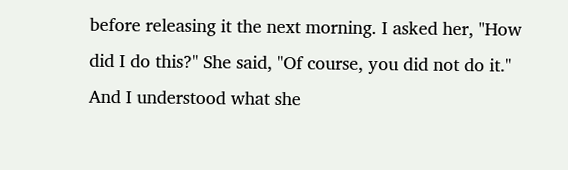before releasing it the next morning. I asked her, "How did I do this?" She said, "Of course, you did not do it." And I understood what she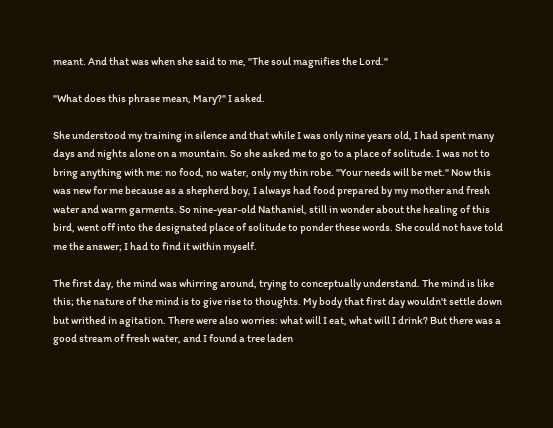meant. And that was when she said to me, "The soul magnifies the Lord."

"What does this phrase mean, Mary?" I asked.

She understood my training in silence and that while I was only nine years old, I had spent many days and nights alone on a mountain. So she asked me to go to a place of solitude. I was not to bring anything with me: no food, no water, only my thin robe. "Your needs will be met." Now this was new for me because as a shepherd boy, I always had food prepared by my mother and fresh water and warm garments. So nine-year-old Nathaniel, still in wonder about the healing of this bird, went off into the designated place of solitude to ponder these words. She could not have told me the answer; I had to find it within myself.

The first day, the mind was whirring around, trying to conceptually understand. The mind is like this; the nature of the mind is to give rise to thoughts. My body that first day wouldn't settle down but writhed in agitation. There were also worries: what will I eat, what will I drink? But there was a good stream of fresh water, and I found a tree laden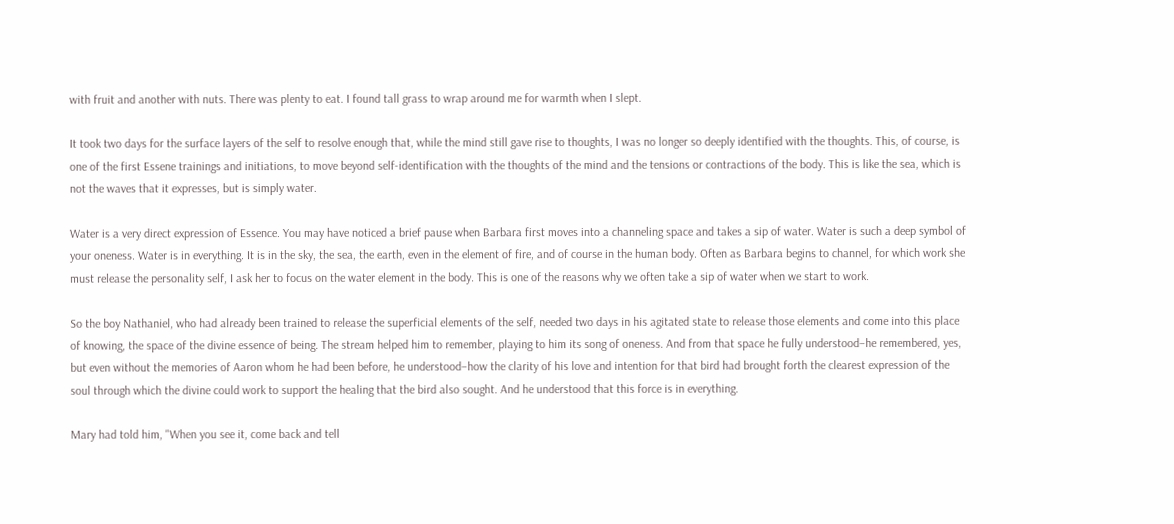with fruit and another with nuts. There was plenty to eat. I found tall grass to wrap around me for warmth when I slept.

It took two days for the surface layers of the self to resolve enough that, while the mind still gave rise to thoughts, I was no longer so deeply identified with the thoughts. This, of course, is one of the first Essene trainings and initiations, to move beyond self-identification with the thoughts of the mind and the tensions or contractions of the body. This is like the sea, which is not the waves that it expresses, but is simply water.

Water is a very direct expression of Essence. You may have noticed a brief pause when Barbara first moves into a channeling space and takes a sip of water. Water is such a deep symbol of your oneness. Water is in everything. It is in the sky, the sea, the earth, even in the element of fire, and of course in the human body. Often as Barbara begins to channel, for which work she must release the personality self, I ask her to focus on the water element in the body. This is one of the reasons why we often take a sip of water when we start to work.

So the boy Nathaniel, who had already been trained to release the superficial elements of the self, needed two days in his agitated state to release those elements and come into this place of knowing, the space of the divine essence of being. The stream helped him to remember, playing to him its song of oneness. And from that space he fully understood–he remembered, yes, but even without the memories of Aaron whom he had been before, he understood–how the clarity of his love and intention for that bird had brought forth the clearest expression of the soul through which the divine could work to support the healing that the bird also sought. And he understood that this force is in everything.

Mary had told him, "When you see it, come back and tell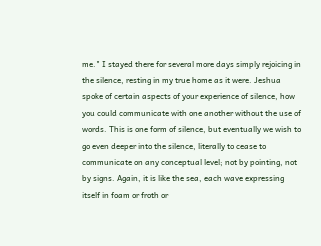me." I stayed there for several more days simply rejoicing in the silence, resting in my true home as it were. Jeshua spoke of certain aspects of your experience of silence, how you could communicate with one another without the use of words. This is one form of silence, but eventually we wish to go even deeper into the silence, literally to cease to communicate on any conceptual level; not by pointing, not by signs. Again, it is like the sea, each wave expressing itself in foam or froth or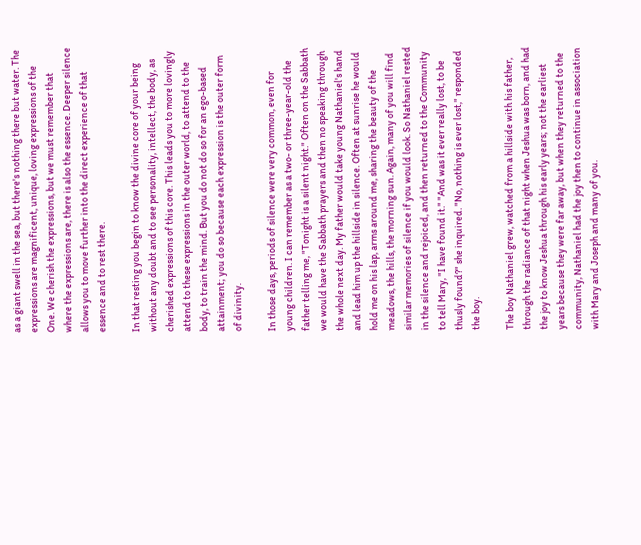as a giant swell in the sea, but there's nothing there but water. The expressions are magnificent, unique, loving expressions of the One. We cherish the expressions, but we must remember that where the expressions are, there is also the essence. Deeper silence allows you to move further into the direct experience of that essence and to rest there.

In that resting you begin to know the divine core of your being without any doubt and to see personality, intellect, the body, as cherished expressions of this core. This leads you to more lovingly attend to these expressions in the outer world, to attend to the body, to train the mind. But you do not do so for an ego-based attainment; you do so because each expression is the outer form of divinity.

In those days, periods of silence were very common, even for young children. I can remember as a two- or three-year-old the father telling me, "Tonight is a silent night." Often on the Sabbath we would have the Sabbath prayers and then no speaking through the whole next day. My father would take young Nathaniel's hand and lead him up the hillside in silence. Often at sunrise he would hold me on his lap, arms around me, sharing the beauty of the meadows, the hills, the morning sun. Again, many of you will find similar memories of silence if you would look. So Nathaniel rested in the silence and rejoiced, and then returned to the Community to tell Mary, "I have found it." "And was it ever really lost, to be thusly found?" she inquired. "No, nothing is ever lost," responded the boy.

The boy Nathaniel grew, watched from a hillside with his father, through the radiance of that night when Jeshua was born, and had the joy to know Jeshua through his early years; not the earliest years because they were far away, but when they returned to the community, Nathaniel had the joy then to continue in association with Mary and Joseph and many of you.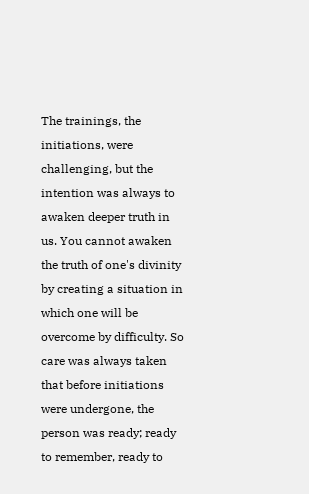The trainings, the initiations, were challenging, but the intention was always to awaken deeper truth in us. You cannot awaken the truth of one's divinity by creating a situation in which one will be overcome by difficulty. So care was always taken that before initiations were undergone, the person was ready; ready to remember, ready to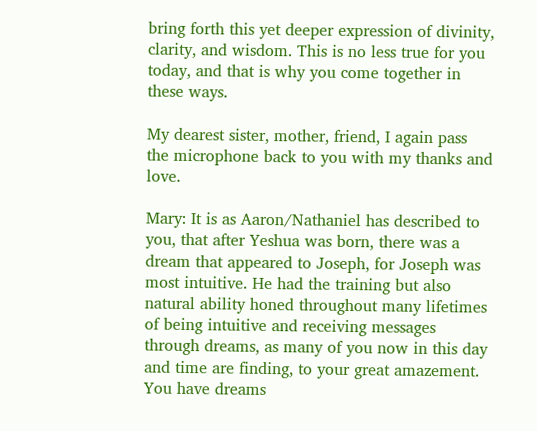bring forth this yet deeper expression of divinity, clarity, and wisdom. This is no less true for you today, and that is why you come together in these ways.

My dearest sister, mother, friend, I again pass the microphone back to you with my thanks and love.

Mary: It is as Aaron/Nathaniel has described to you, that after Yeshua was born, there was a dream that appeared to Joseph, for Joseph was most intuitive. He had the training but also natural ability honed throughout many lifetimes of being intuitive and receiving messages through dreams, as many of you now in this day and time are finding, to your great amazement. You have dreams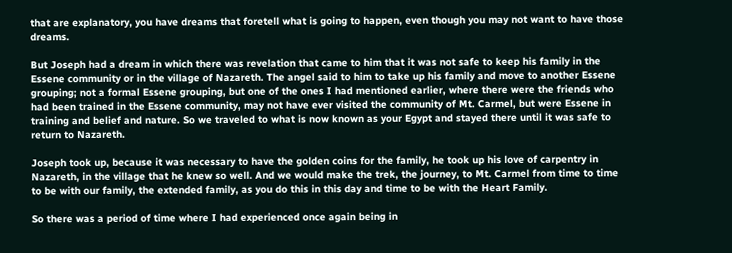that are explanatory, you have dreams that foretell what is going to happen, even though you may not want to have those dreams.

But Joseph had a dream in which there was revelation that came to him that it was not safe to keep his family in the Essene community or in the village of Nazareth. The angel said to him to take up his family and move to another Essene grouping; not a formal Essene grouping, but one of the ones I had mentioned earlier, where there were the friends who had been trained in the Essene community, may not have ever visited the community of Mt. Carmel, but were Essene in training and belief and nature. So we traveled to what is now known as your Egypt and stayed there until it was safe to return to Nazareth.

Joseph took up, because it was necessary to have the golden coins for the family, he took up his love of carpentry in Nazareth, in the village that he knew so well. And we would make the trek, the journey, to Mt. Carmel from time to time to be with our family, the extended family, as you do this in this day and time to be with the Heart Family.

So there was a period of time where I had experienced once again being in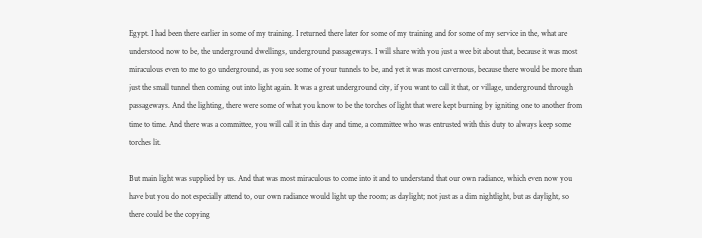Egypt. I had been there earlier in some of my training. I returned there later for some of my training and for some of my service in the, what are understood now to be, the underground dwellings, underground passageways. I will share with you just a wee bit about that, because it was most miraculous even to me to go underground, as you see some of your tunnels to be, and yet it was most cavernous, because there would be more than just the small tunnel then coming out into light again. It was a great underground city, if you want to call it that, or village, underground through passageways. And the lighting, there were some of what you know to be the torches of light that were kept burning by igniting one to another from time to time. And there was a committee, you will call it in this day and time, a committee who was entrusted with this duty to always keep some torches lit.

But main light was supplied by us. And that was most miraculous to come into it and to understand that our own radiance, which even now you have but you do not especially attend to, our own radiance would light up the room; as daylight; not just as a dim nightlight, but as daylight, so there could be the copying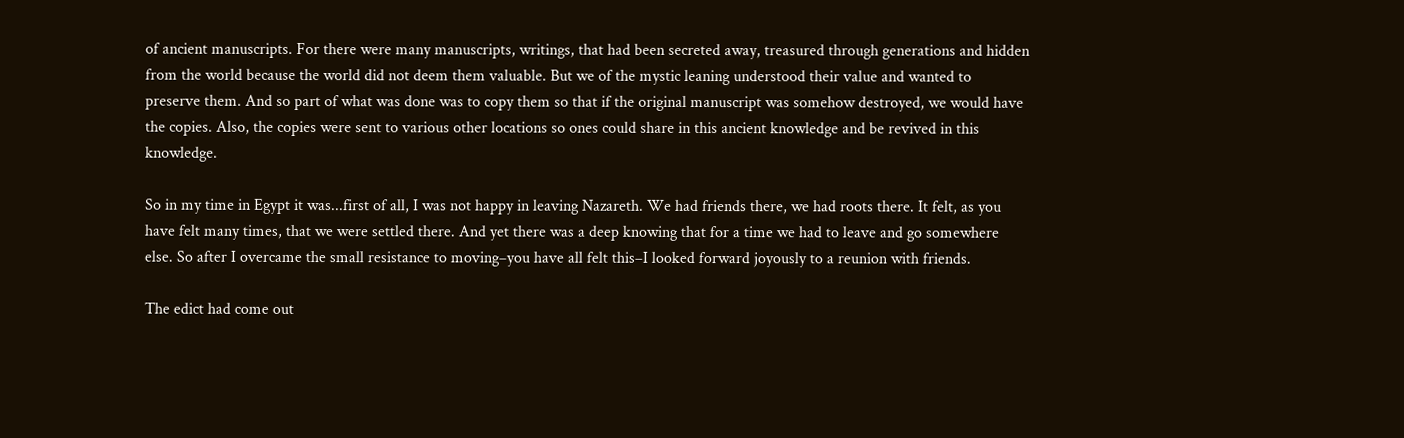of ancient manuscripts. For there were many manuscripts, writings, that had been secreted away, treasured through generations and hidden from the world because the world did not deem them valuable. But we of the mystic leaning understood their value and wanted to preserve them. And so part of what was done was to copy them so that if the original manuscript was somehow destroyed, we would have the copies. Also, the copies were sent to various other locations so ones could share in this ancient knowledge and be revived in this knowledge.

So in my time in Egypt it was...first of all, I was not happy in leaving Nazareth. We had friends there, we had roots there. It felt, as you have felt many times, that we were settled there. And yet there was a deep knowing that for a time we had to leave and go somewhere else. So after I overcame the small resistance to moving–you have all felt this–I looked forward joyously to a reunion with friends.

The edict had come out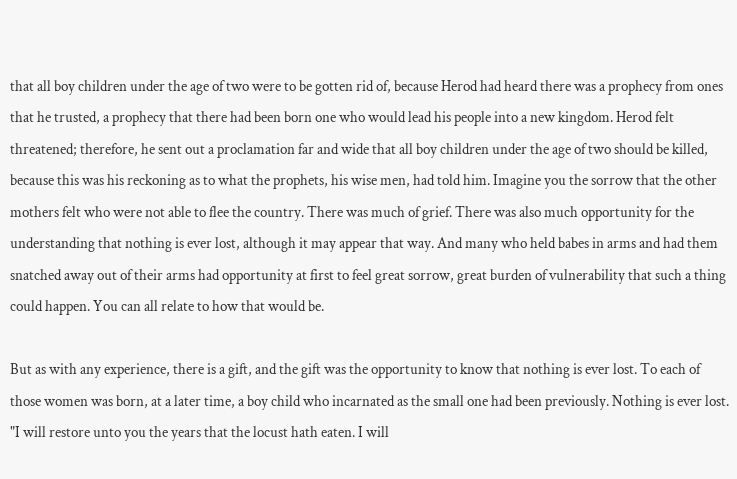that all boy children under the age of two were to be gotten rid of, because Herod had heard there was a prophecy from ones that he trusted, a prophecy that there had been born one who would lead his people into a new kingdom. Herod felt threatened; therefore, he sent out a proclamation far and wide that all boy children under the age of two should be killed, because this was his reckoning as to what the prophets, his wise men, had told him. Imagine you the sorrow that the other mothers felt who were not able to flee the country. There was much of grief. There was also much opportunity for the understanding that nothing is ever lost, although it may appear that way. And many who held babes in arms and had them snatched away out of their arms had opportunity at first to feel great sorrow, great burden of vulnerability that such a thing could happen. You can all relate to how that would be.

But as with any experience, there is a gift, and the gift was the opportunity to know that nothing is ever lost. To each of those women was born, at a later time, a boy child who incarnated as the small one had been previously. Nothing is ever lost. "I will restore unto you the years that the locust hath eaten. I will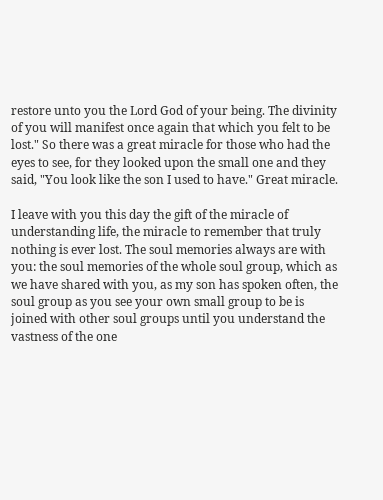restore unto you the Lord God of your being. The divinity of you will manifest once again that which you felt to be lost." So there was a great miracle for those who had the eyes to see, for they looked upon the small one and they said, "You look like the son I used to have." Great miracle.

I leave with you this day the gift of the miracle of understanding life, the miracle to remember that truly nothing is ever lost. The soul memories always are with you: the soul memories of the whole soul group, which as we have shared with you, as my son has spoken often, the soul group as you see your own small group to be is joined with other soul groups until you understand the vastness of the one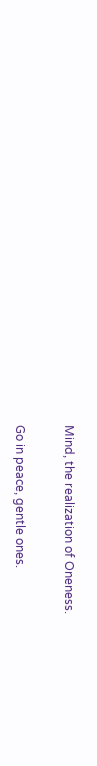Mind, the realization of Oneness.

Go in peace, gentle ones.